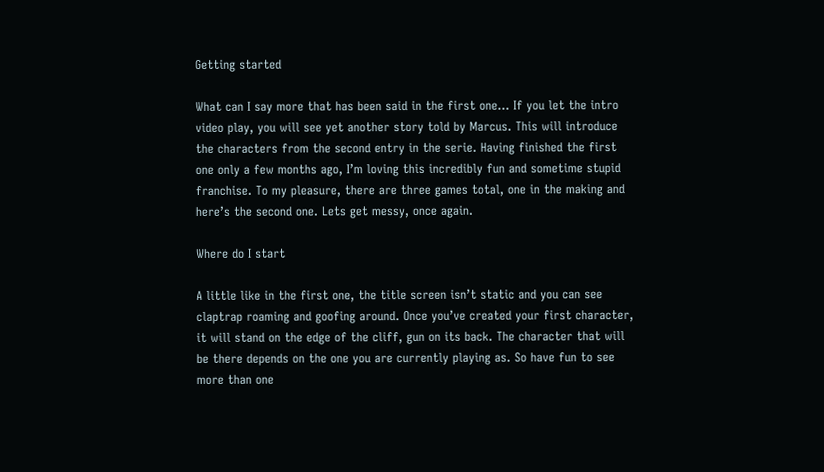Getting started

What can I say more that has been said in the first one… If you let the intro video play, you will see yet another story told by Marcus. This will introduce the characters from the second entry in the serie. Having finished the first one only a few months ago, I’m loving this incredibly fun and sometime stupid franchise. To my pleasure, there are three games total, one in the making and here’s the second one. Lets get messy, once again.

Where do I start

A little like in the first one, the title screen isn’t static and you can see claptrap roaming and goofing around. Once you’ve created your first character, it will stand on the edge of the cliff, gun on its back. The character that will be there depends on the one you are currently playing as. So have fun to see more than one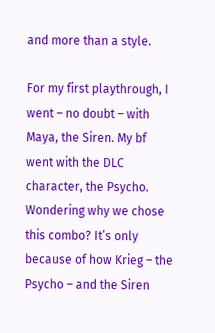and more than a style.

For my first playthrough, I went – no doubt – with Maya, the Siren. My bf went with the DLC character, the Psycho. Wondering why we chose this combo? It’s only because of how Krieg – the Psycho – and the Siren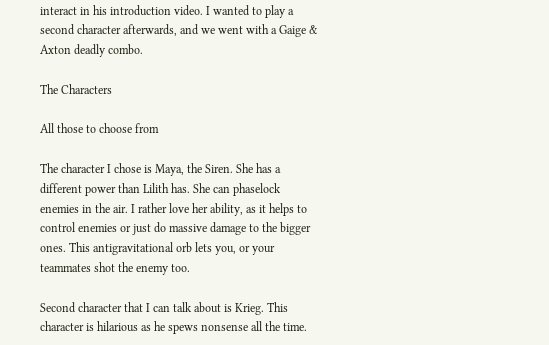interact in his introduction video. I wanted to play a second character afterwards, and we went with a Gaige & Axton deadly combo.

The Characters

All those to choose from

The character I chose is Maya, the Siren. She has a different power than Lilith has. She can phaselock enemies in the air. I rather love her ability, as it helps to control enemies or just do massive damage to the bigger ones. This antigravitational orb lets you, or your teammates shot the enemy too.

Second character that I can talk about is Krieg. This character is hilarious as he spews nonsense all the time.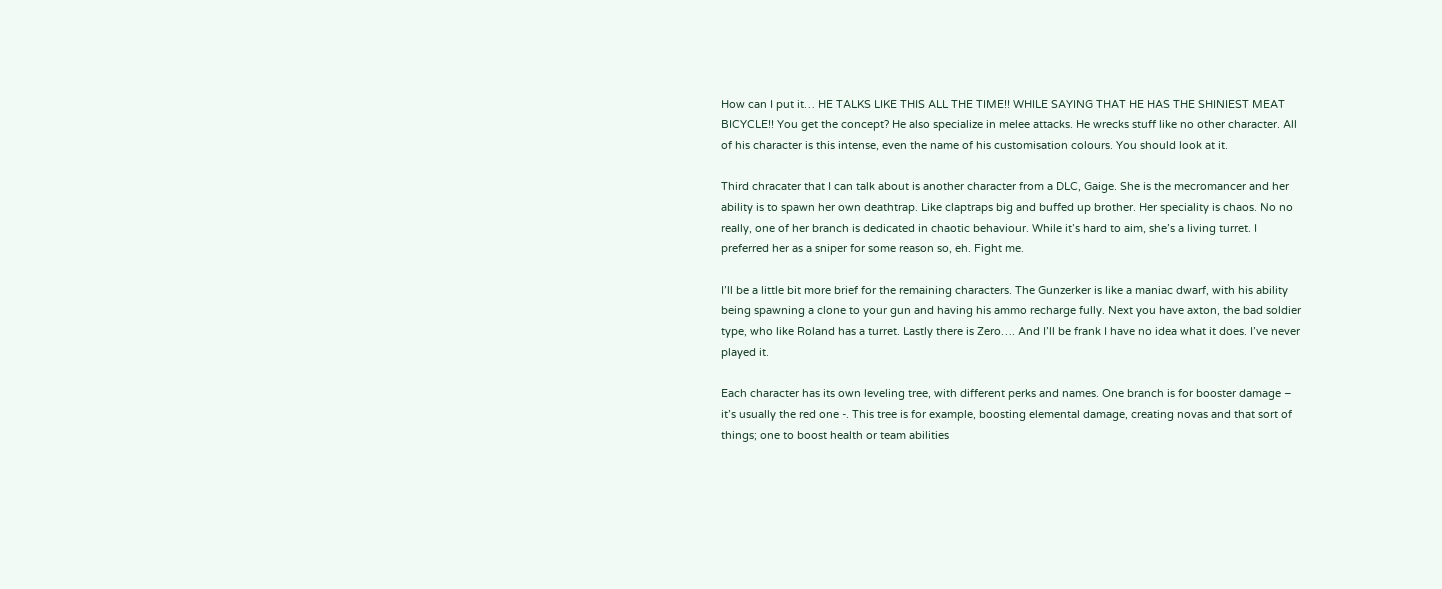How can I put it… HE TALKS LIKE THIS ALL THE TIME!! WHILE SAYING THAT HE HAS THE SHINIEST MEAT BICYCLE!! You get the concept? He also specialize in melee attacks. He wrecks stuff like no other character. All of his character is this intense, even the name of his customisation colours. You should look at it.

Third chracater that I can talk about is another character from a DLC, Gaige. She is the mecromancer and her ability is to spawn her own deathtrap. Like claptraps big and buffed up brother. Her speciality is chaos. No no really, one of her branch is dedicated in chaotic behaviour. While it’s hard to aim, she’s a living turret. I preferred her as a sniper for some reason so, eh. Fight me.

I’ll be a little bit more brief for the remaining characters. The Gunzerker is like a maniac dwarf, with his ability being spawning a clone to your gun and having his ammo recharge fully. Next you have axton, the bad soldier type, who like Roland has a turret. Lastly there is Zero…. And I’ll be frank I have no idea what it does. I’ve never played it.

Each character has its own leveling tree, with different perks and names. One branch is for booster damage – it’s usually the red one -. This tree is for example, boosting elemental damage, creating novas and that sort of things; one to boost health or team abilities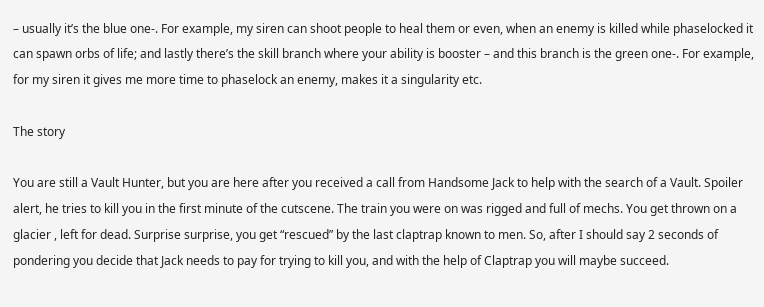– usually it’s the blue one-. For example, my siren can shoot people to heal them or even, when an enemy is killed while phaselocked it can spawn orbs of life; and lastly there’s the skill branch where your ability is booster – and this branch is the green one-. For example, for my siren it gives me more time to phaselock an enemy, makes it a singularity etc.

The story

You are still a Vault Hunter, but you are here after you received a call from Handsome Jack to help with the search of a Vault. Spoiler alert, he tries to kill you in the first minute of the cutscene. The train you were on was rigged and full of mechs. You get thrown on a glacier , left for dead. Surprise surprise, you get “rescued” by the last claptrap known to men. So, after I should say 2 seconds of pondering you decide that Jack needs to pay for trying to kill you, and with the help of Claptrap you will maybe succeed.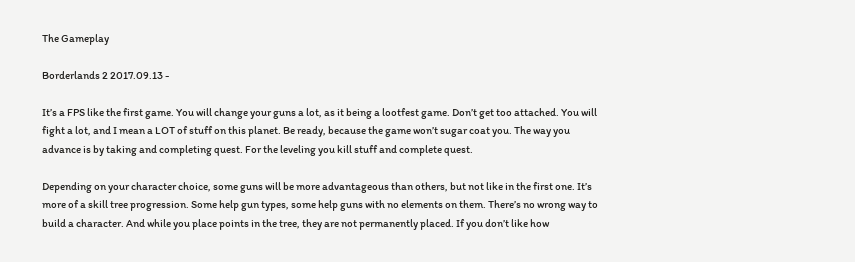The Gameplay

Borderlands 2 2017.09.13 -

It’s a FPS like the first game. You will change your guns a lot, as it being a lootfest game. Don’t get too attached. You will fight a lot, and I mean a LOT of stuff on this planet. Be ready, because the game won’t sugar coat you. The way you advance is by taking and completing quest. For the leveling you kill stuff and complete quest.

Depending on your character choice, some guns will be more advantageous than others, but not like in the first one. It’s more of a skill tree progression. Some help gun types, some help guns with no elements on them. There’s no wrong way to build a character. And while you place points in the tree, they are not permanently placed. If you don’t like how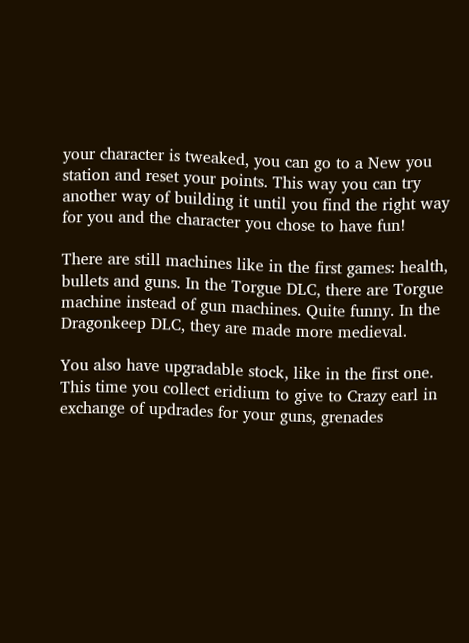your character is tweaked, you can go to a New you station and reset your points. This way you can try another way of building it until you find the right way for you and the character you chose to have fun!

There are still machines like in the first games: health, bullets and guns. In the Torgue DLC, there are Torgue machine instead of gun machines. Quite funny. In the Dragonkeep DLC, they are made more medieval.

You also have upgradable stock, like in the first one. This time you collect eridium to give to Crazy earl in exchange of updrades for your guns, grenades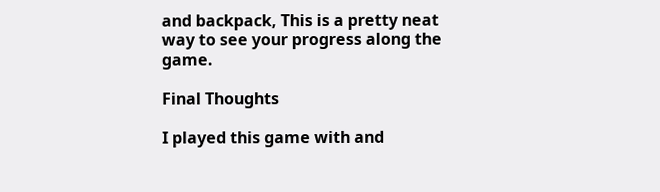and backpack, This is a pretty neat way to see your progress along the game.

Final Thoughts

I played this game with and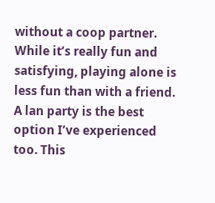without a coop partner. While it’s really fun and satisfying, playing alone is less fun than with a friend. A lan party is the best option I’ve experienced too. This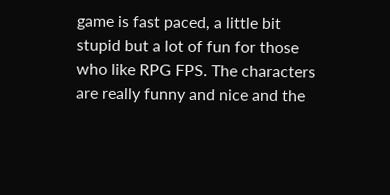game is fast paced, a little bit stupid but a lot of fun for those who like RPG FPS. The characters are really funny and nice and the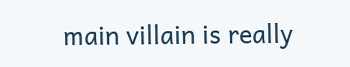main villain is really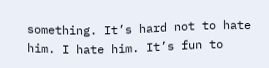something. It’s hard not to hate him. I hate him. It’s fun to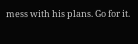mess with his plans. Go for it.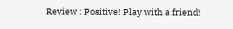Review : Positive! Play with a friend!